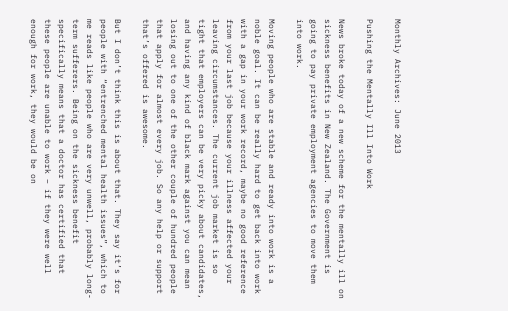Monthly Archives: June 2013

Pushing the Mentally Ill Into Work

News broke today of a new scheme for the mentally ill on sickness benefits in New Zealand. The Government is going to pay private employment agencies to move them into work.

Moving people who are stable and ready into work is a noble goal. It can be really hard to get back into work with a gap in your work record, maybe no good reference from your last job because your illness affected your leaving circumstances. The current job market is so tight that employers can be very picky about candidates, and having any kind of black mark against you can mean losing out to one of the other couple of hundred people that apply for almost every job. So any help or support that’s offered is awesome.

But I don’t think this is about that. They say it’s for people with “entrenched mental health issues”, which to me reads like people who are very unwell, probably long-term sufferers. Being on the sickness benefit specifically means that a doctor has certified that these people are unable to work – if they were well enough for work, they would be on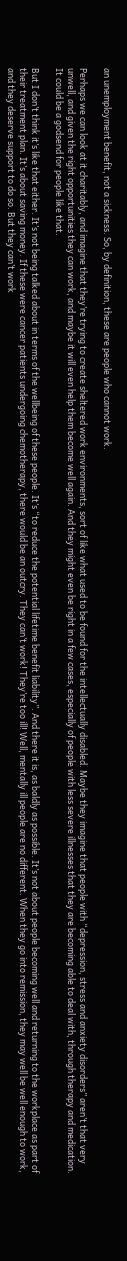an unemployment benefit, not a sickness. So, by definition, these are people who cannot work.

Perhaps we can look at it charitably, and imagine that they’re trying to create sheltered work environments, sort of like what used to be found for the intellectually disabled. Maybe they imagine that people with “depression, stress and anxiety disorders” aren’t that very unwell, and given the right opportunities they can work, and maybe it will even help them become well again. And they might even be right in a few cases, especially of people with less severe illnesses that they are becoming able to deal with, through therapy and medication. It could be a godsend for people like that.

But I don’t think it’s like that either. It’s not being talked about in terms of the wellbeing of these people. It’s “to reduce the potential lifetime benefit liability”. And there it is, as baldly as possible. It’s not about people becoming well and returning to the workplace as part of their treatment plan. It’s about saving money. If these were cancer patients undergoing chemotherapy, there would be an outcry. They can’t work! They’re too ill! Well, mentally ill people are no different. When they go into remission, they may well be well enough to work, and they deserve support to do so. But they can’t work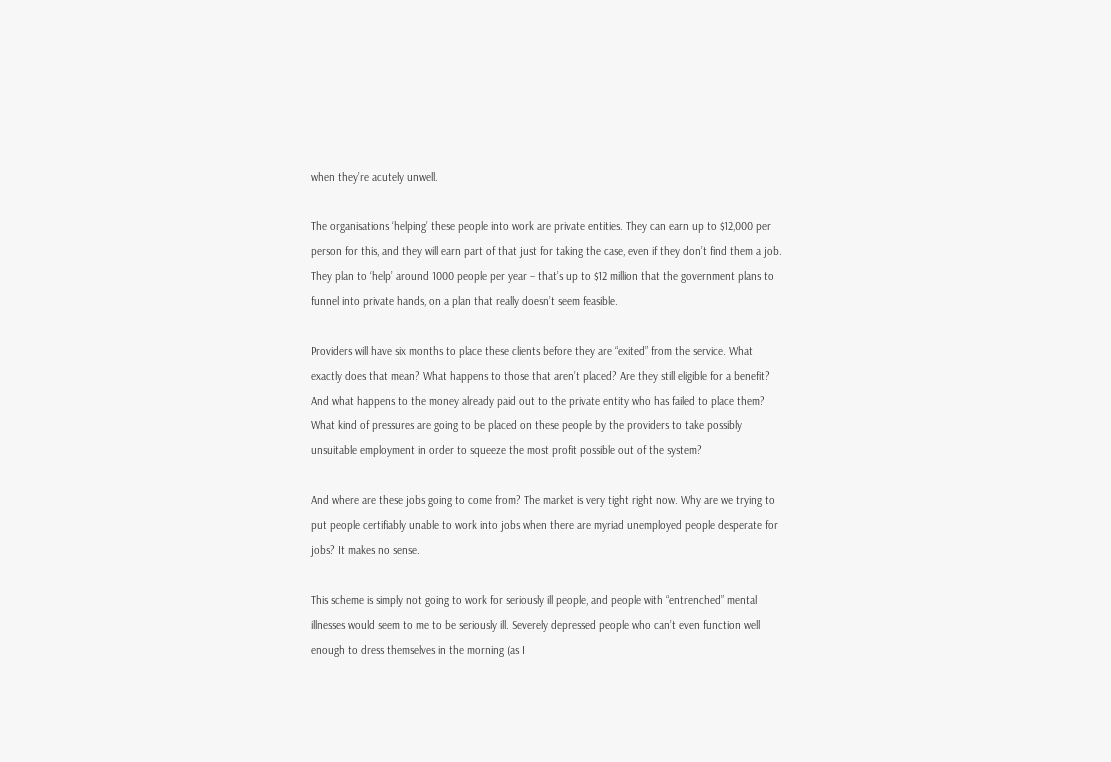when they’re acutely unwell.

The organisations ‘helping’ these people into work are private entities. They can earn up to $12,000 per person for this, and they will earn part of that just for taking the case, even if they don’t find them a job. They plan to ‘help’ around 1000 people per year – that’s up to $12 million that the government plans to funnel into private hands, on a plan that really doesn’t seem feasible.

Providers will have six months to place these clients before they are “exited” from the service. What exactly does that mean? What happens to those that aren’t placed? Are they still eligible for a benefit? And what happens to the money already paid out to the private entity who has failed to place them? What kind of pressures are going to be placed on these people by the providers to take possibly unsuitable employment in order to squeeze the most profit possible out of the system?

And where are these jobs going to come from? The market is very tight right now. Why are we trying to put people certifiably unable to work into jobs when there are myriad unemployed people desperate for jobs? It makes no sense.

This scheme is simply not going to work for seriously ill people, and people with “entrenched” mental illnesses would seem to me to be seriously ill. Severely depressed people who can’t even function well enough to dress themselves in the morning (as I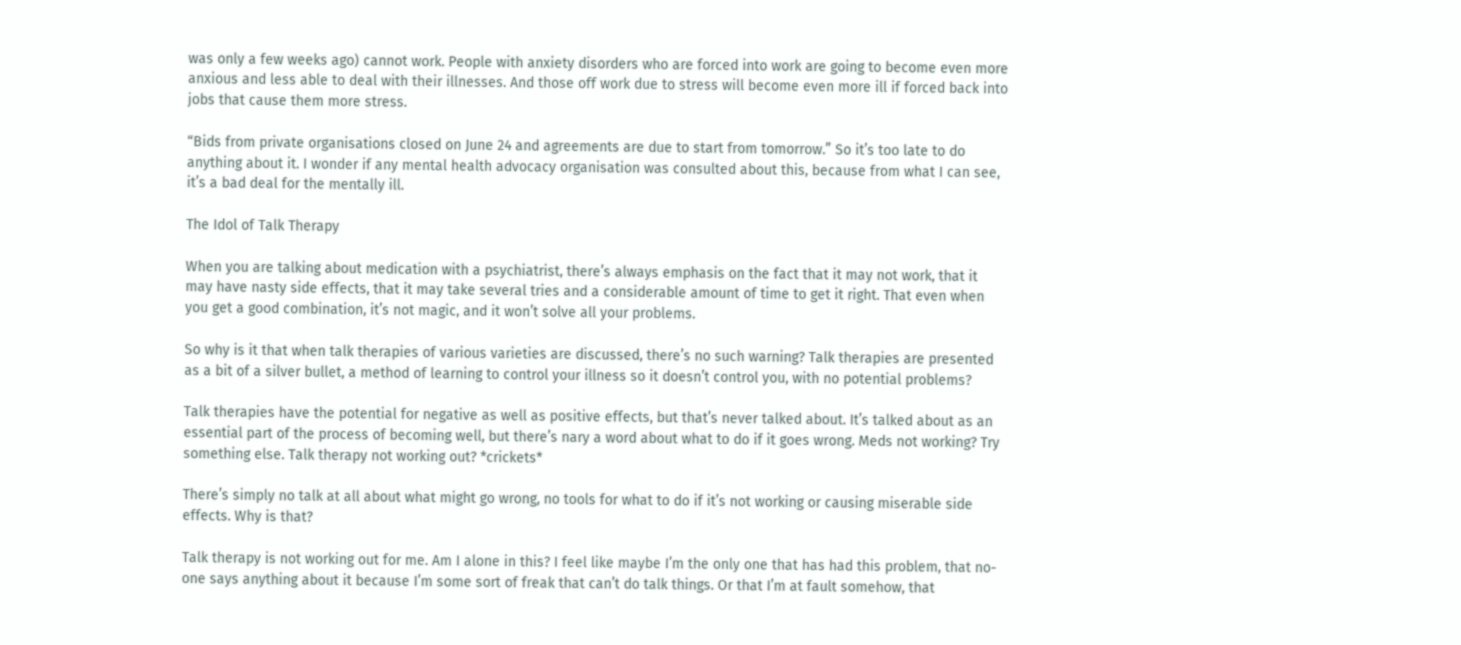was only a few weeks ago) cannot work. People with anxiety disorders who are forced into work are going to become even more anxious and less able to deal with their illnesses. And those off work due to stress will become even more ill if forced back into jobs that cause them more stress.

“Bids from private organisations closed on June 24 and agreements are due to start from tomorrow.” So it’s too late to do anything about it. I wonder if any mental health advocacy organisation was consulted about this, because from what I can see, it’s a bad deal for the mentally ill.

The Idol of Talk Therapy

When you are talking about medication with a psychiatrist, there’s always emphasis on the fact that it may not work, that it may have nasty side effects, that it may take several tries and a considerable amount of time to get it right. That even when you get a good combination, it’s not magic, and it won’t solve all your problems.

So why is it that when talk therapies of various varieties are discussed, there’s no such warning? Talk therapies are presented as a bit of a silver bullet, a method of learning to control your illness so it doesn’t control you, with no potential problems?

Talk therapies have the potential for negative as well as positive effects, but that’s never talked about. It’s talked about as an essential part of the process of becoming well, but there’s nary a word about what to do if it goes wrong. Meds not working? Try something else. Talk therapy not working out? *crickets*

There’s simply no talk at all about what might go wrong, no tools for what to do if it’s not working or causing miserable side effects. Why is that?

Talk therapy is not working out for me. Am I alone in this? I feel like maybe I’m the only one that has had this problem, that no-one says anything about it because I’m some sort of freak that can’t do talk things. Or that I’m at fault somehow, that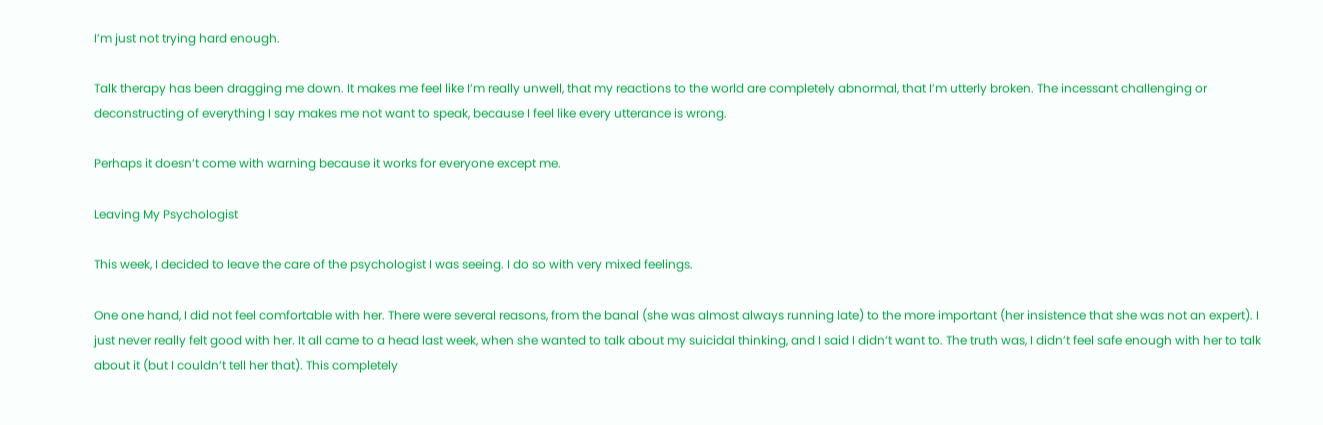I’m just not trying hard enough.

Talk therapy has been dragging me down. It makes me feel like I’m really unwell, that my reactions to the world are completely abnormal, that I’m utterly broken. The incessant challenging or deconstructing of everything I say makes me not want to speak, because I feel like every utterance is wrong.

Perhaps it doesn’t come with warning because it works for everyone except me.

Leaving My Psychologist

This week, I decided to leave the care of the psychologist I was seeing. I do so with very mixed feelings.

One one hand, I did not feel comfortable with her. There were several reasons, from the banal (she was almost always running late) to the more important (her insistence that she was not an expert). I just never really felt good with her. It all came to a head last week, when she wanted to talk about my suicidal thinking, and I said I didn’t want to. The truth was, I didn’t feel safe enough with her to talk about it (but I couldn’t tell her that). This completely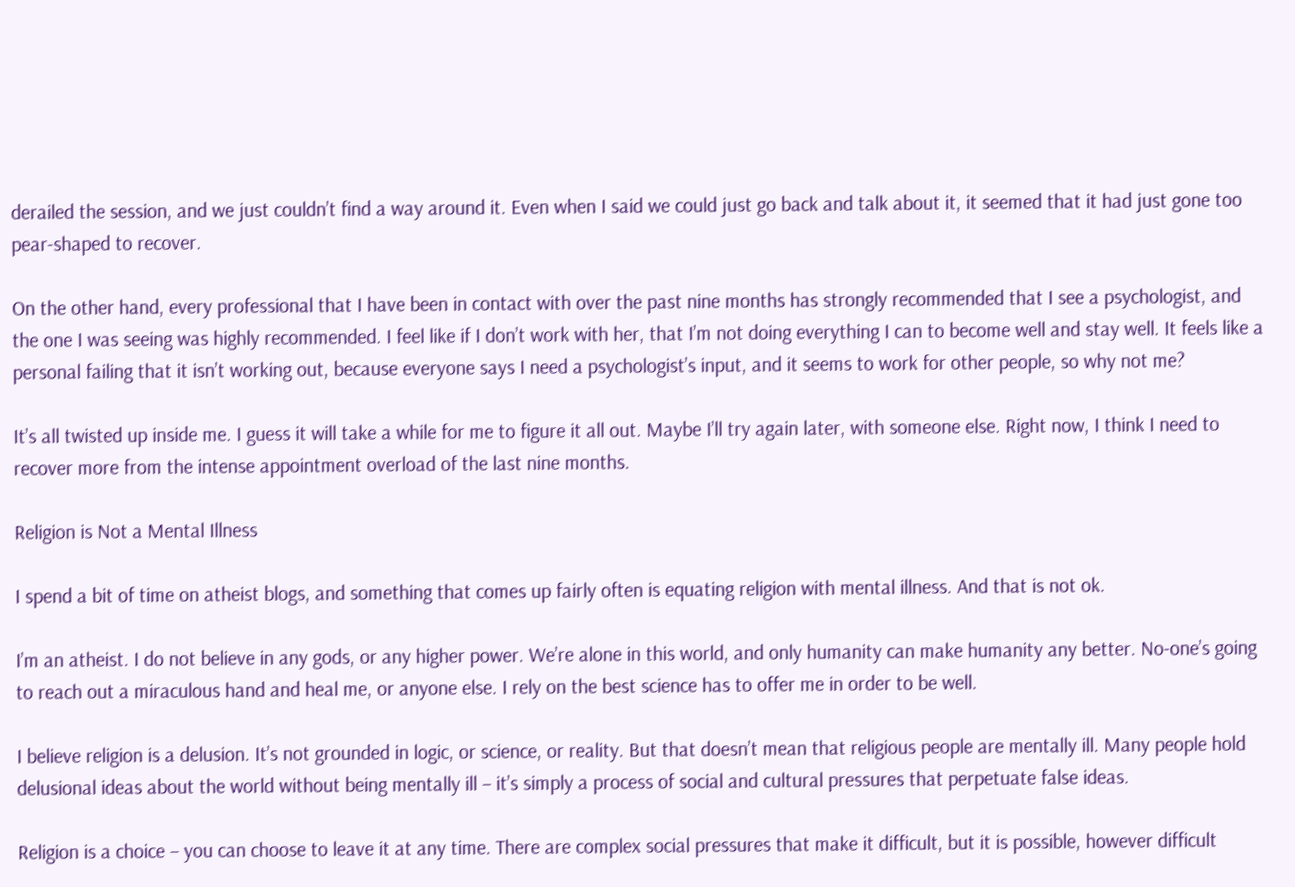derailed the session, and we just couldn’t find a way around it. Even when I said we could just go back and talk about it, it seemed that it had just gone too pear-shaped to recover.

On the other hand, every professional that I have been in contact with over the past nine months has strongly recommended that I see a psychologist, and the one I was seeing was highly recommended. I feel like if I don’t work with her, that I’m not doing everything I can to become well and stay well. It feels like a personal failing that it isn’t working out, because everyone says I need a psychologist’s input, and it seems to work for other people, so why not me?

It’s all twisted up inside me. I guess it will take a while for me to figure it all out. Maybe I’ll try again later, with someone else. Right now, I think I need to recover more from the intense appointment overload of the last nine months.

Religion is Not a Mental Illness

I spend a bit of time on atheist blogs, and something that comes up fairly often is equating religion with mental illness. And that is not ok.

I’m an atheist. I do not believe in any gods, or any higher power. We’re alone in this world, and only humanity can make humanity any better. No-one’s going to reach out a miraculous hand and heal me, or anyone else. I rely on the best science has to offer me in order to be well.

I believe religion is a delusion. It’s not grounded in logic, or science, or reality. But that doesn’t mean that religious people are mentally ill. Many people hold delusional ideas about the world without being mentally ill – it’s simply a process of social and cultural pressures that perpetuate false ideas.

Religion is a choice – you can choose to leave it at any time. There are complex social pressures that make it difficult, but it is possible, however difficult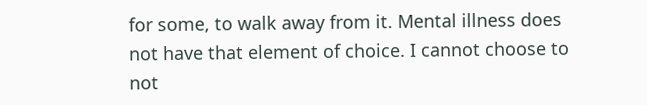for some, to walk away from it. Mental illness does not have that element of choice. I cannot choose to not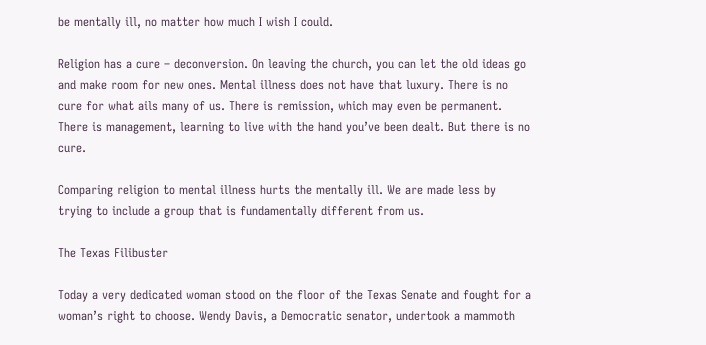be mentally ill, no matter how much I wish I could.

Religion has a cure – deconversion. On leaving the church, you can let the old ideas go and make room for new ones. Mental illness does not have that luxury. There is no cure for what ails many of us. There is remission, which may even be permanent. There is management, learning to live with the hand you’ve been dealt. But there is no cure.

Comparing religion to mental illness hurts the mentally ill. We are made less by trying to include a group that is fundamentally different from us.

The Texas Filibuster

Today a very dedicated woman stood on the floor of the Texas Senate and fought for a woman’s right to choose. Wendy Davis, a Democratic senator, undertook a mammoth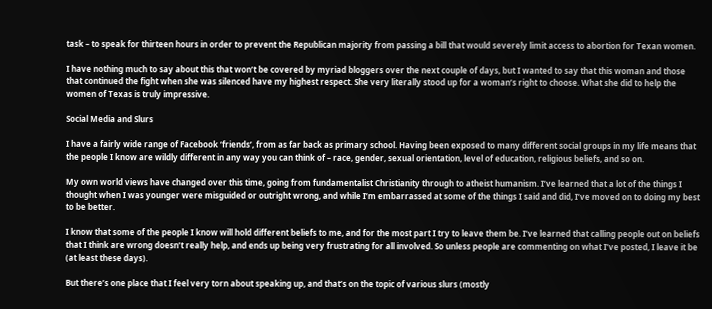task – to speak for thirteen hours in order to prevent the Republican majority from passing a bill that would severely limit access to abortion for Texan women.

I have nothing much to say about this that won’t be covered by myriad bloggers over the next couple of days, but I wanted to say that this woman and those that continued the fight when she was silenced have my highest respect. She very literally stood up for a woman’s right to choose. What she did to help the women of Texas is truly impressive.

Social Media and Slurs

I have a fairly wide range of Facebook ‘friends’, from as far back as primary school. Having been exposed to many different social groups in my life means that the people I know are wildly different in any way you can think of – race, gender, sexual orientation, level of education, religious beliefs, and so on.

My own world views have changed over this time, going from fundamentalist Christianity through to atheist humanism. I’ve learned that a lot of the things I thought when I was younger were misguided or outright wrong, and while I’m embarrassed at some of the things I said and did, I’ve moved on to doing my best to be better.

I know that some of the people I know will hold different beliefs to me, and for the most part I try to leave them be. I’ve learned that calling people out on beliefs that I think are wrong doesn’t really help, and ends up being very frustrating for all involved. So unless people are commenting on what I’ve posted, I leave it be (at least these days).

But there’s one place that I feel very torn about speaking up, and that’s on the topic of various slurs (mostly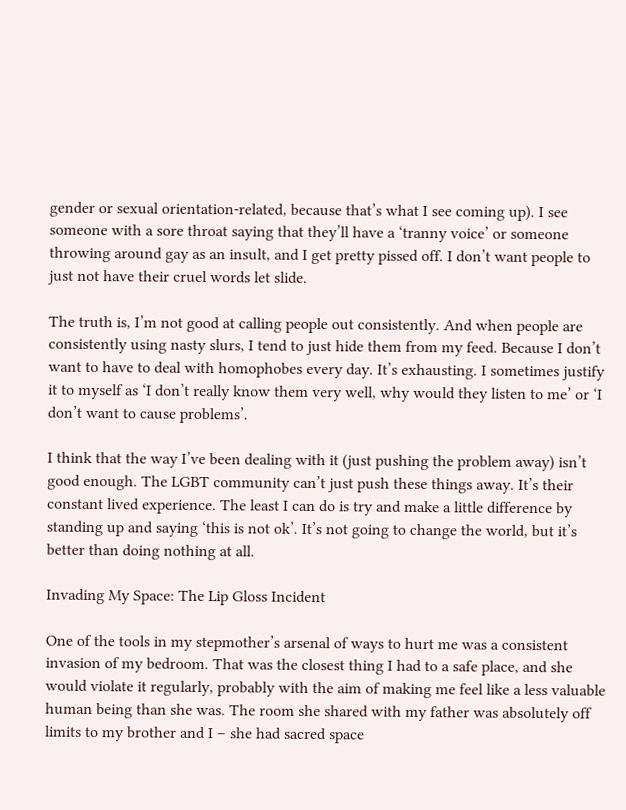gender or sexual orientation-related, because that’s what I see coming up). I see someone with a sore throat saying that they’ll have a ‘tranny voice’ or someone throwing around gay as an insult, and I get pretty pissed off. I don’t want people to just not have their cruel words let slide.

The truth is, I’m not good at calling people out consistently. And when people are consistently using nasty slurs, I tend to just hide them from my feed. Because I don’t want to have to deal with homophobes every day. It’s exhausting. I sometimes justify it to myself as ‘I don’t really know them very well, why would they listen to me’ or ‘I don’t want to cause problems’.

I think that the way I’ve been dealing with it (just pushing the problem away) isn’t good enough. The LGBT community can’t just push these things away. It’s their constant lived experience. The least I can do is try and make a little difference by standing up and saying ‘this is not ok’. It’s not going to change the world, but it’s better than doing nothing at all.

Invading My Space: The Lip Gloss Incident

One of the tools in my stepmother’s arsenal of ways to hurt me was a consistent invasion of my bedroom. That was the closest thing I had to a safe place, and she would violate it regularly, probably with the aim of making me feel like a less valuable human being than she was. The room she shared with my father was absolutely off limits to my brother and I – she had sacred space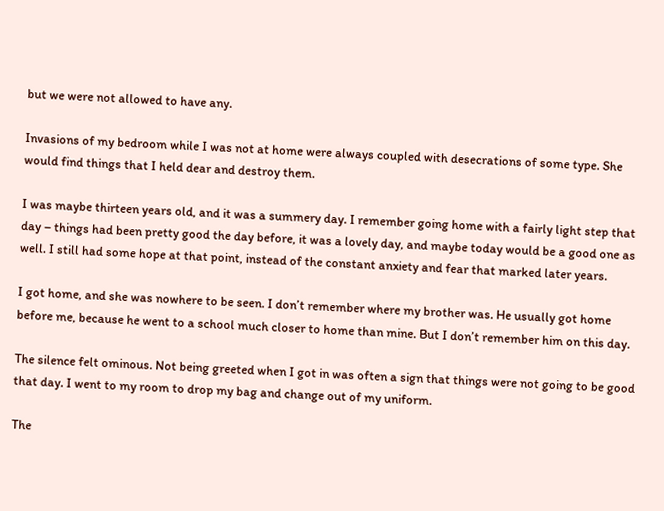but we were not allowed to have any.

Invasions of my bedroom while I was not at home were always coupled with desecrations of some type. She would find things that I held dear and destroy them.

I was maybe thirteen years old, and it was a summery day. I remember going home with a fairly light step that day – things had been pretty good the day before, it was a lovely day, and maybe today would be a good one as well. I still had some hope at that point, instead of the constant anxiety and fear that marked later years.

I got home, and she was nowhere to be seen. I don’t remember where my brother was. He usually got home before me, because he went to a school much closer to home than mine. But I don’t remember him on this day.

The silence felt ominous. Not being greeted when I got in was often a sign that things were not going to be good that day. I went to my room to drop my bag and change out of my uniform.

The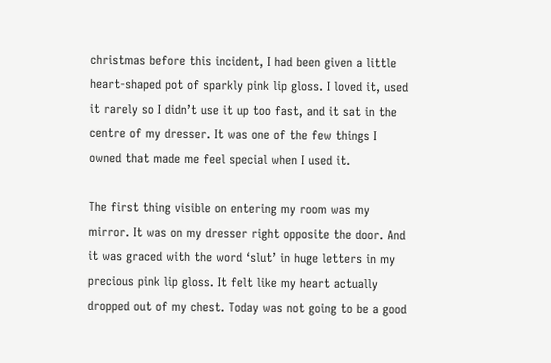christmas before this incident, I had been given a little heart-shaped pot of sparkly pink lip gloss. I loved it, used it rarely so I didn’t use it up too fast, and it sat in the centre of my dresser. It was one of the few things I owned that made me feel special when I used it.

The first thing visible on entering my room was my mirror. It was on my dresser right opposite the door. And it was graced with the word ‘slut’ in huge letters in my precious pink lip gloss. It felt like my heart actually dropped out of my chest. Today was not going to be a good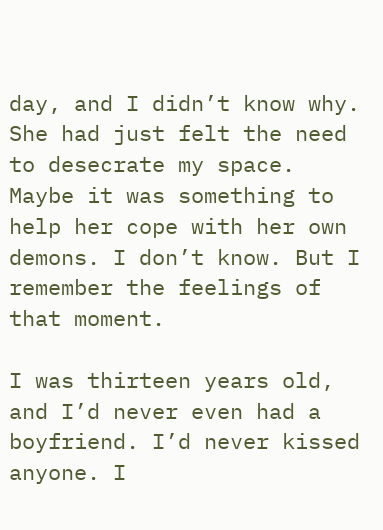day, and I didn’t know why. She had just felt the need to desecrate my space. Maybe it was something to help her cope with her own demons. I don’t know. But I remember the feelings of that moment.

I was thirteen years old, and I’d never even had a boyfriend. I’d never kissed anyone. I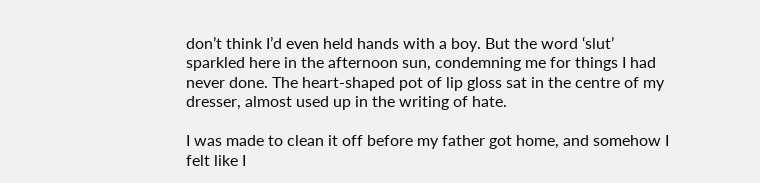don’t think I’d even held hands with a boy. But the word ‘slut’ sparkled here in the afternoon sun, condemning me for things I had never done. The heart-shaped pot of lip gloss sat in the centre of my dresser, almost used up in the writing of hate.

I was made to clean it off before my father got home, and somehow I felt like I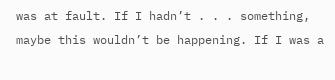was at fault. If I hadn’t . . . something, maybe this wouldn’t be happening. If I was a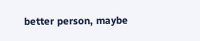better person, maybe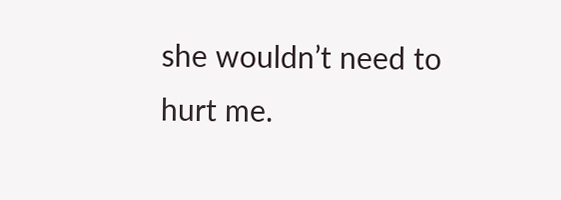she wouldn’t need to hurt me.